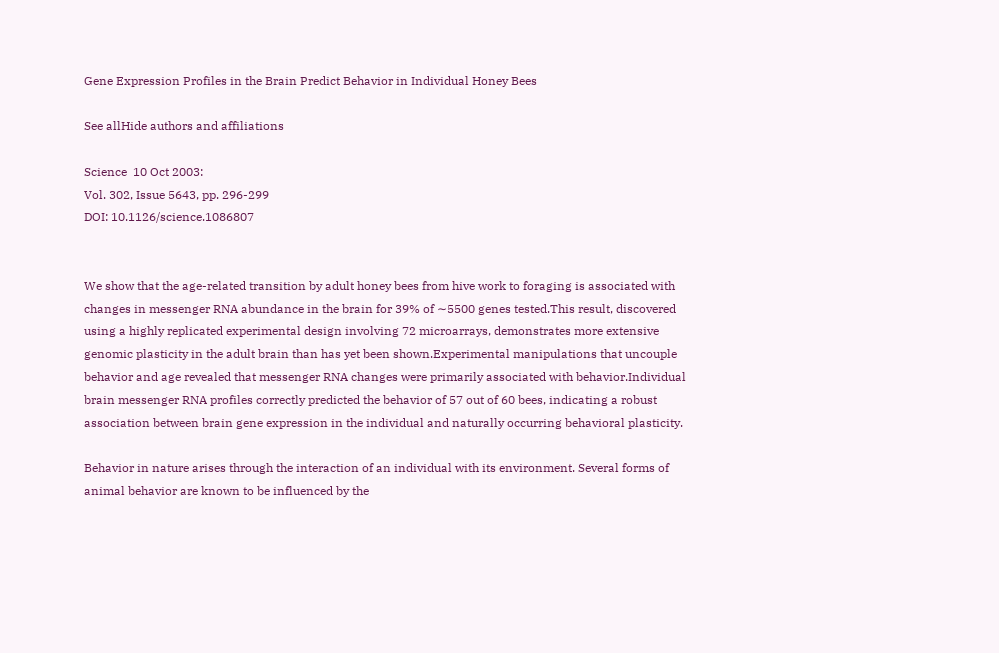Gene Expression Profiles in the Brain Predict Behavior in Individual Honey Bees

See allHide authors and affiliations

Science  10 Oct 2003:
Vol. 302, Issue 5643, pp. 296-299
DOI: 10.1126/science.1086807


We show that the age-related transition by adult honey bees from hive work to foraging is associated with changes in messenger RNA abundance in the brain for 39% of ∼5500 genes tested.This result, discovered using a highly replicated experimental design involving 72 microarrays, demonstrates more extensive genomic plasticity in the adult brain than has yet been shown.Experimental manipulations that uncouple behavior and age revealed that messenger RNA changes were primarily associated with behavior.Individual brain messenger RNA profiles correctly predicted the behavior of 57 out of 60 bees, indicating a robust association between brain gene expression in the individual and naturally occurring behavioral plasticity.

Behavior in nature arises through the interaction of an individual with its environment. Several forms of animal behavior are known to be influenced by the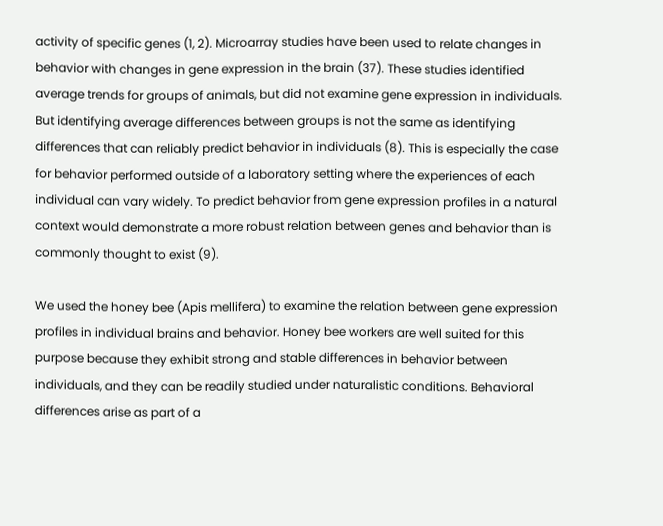activity of specific genes (1, 2). Microarray studies have been used to relate changes in behavior with changes in gene expression in the brain (37). These studies identified average trends for groups of animals, but did not examine gene expression in individuals. But identifying average differences between groups is not the same as identifying differences that can reliably predict behavior in individuals (8). This is especially the case for behavior performed outside of a laboratory setting where the experiences of each individual can vary widely. To predict behavior from gene expression profiles in a natural context would demonstrate a more robust relation between genes and behavior than is commonly thought to exist (9).

We used the honey bee (Apis mellifera) to examine the relation between gene expression profiles in individual brains and behavior. Honey bee workers are well suited for this purpose because they exhibit strong and stable differences in behavior between individuals, and they can be readily studied under naturalistic conditions. Behavioral differences arise as part of a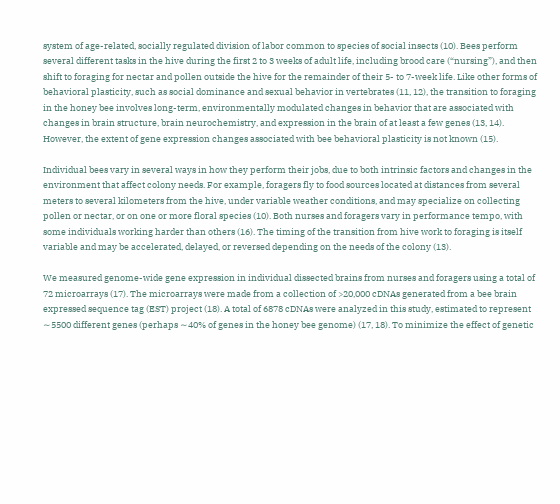system of age-related, socially regulated division of labor common to species of social insects (10). Bees perform several different tasks in the hive during the first 2 to 3 weeks of adult life, including brood care (“nursing”), and then shift to foraging for nectar and pollen outside the hive for the remainder of their 5- to 7-week life. Like other forms of behavioral plasticity, such as social dominance and sexual behavior in vertebrates (11, 12), the transition to foraging in the honey bee involves long-term, environmentally modulated changes in behavior that are associated with changes in brain structure, brain neurochemistry, and expression in the brain of at least a few genes (13, 14). However, the extent of gene expression changes associated with bee behavioral plasticity is not known (15).

Individual bees vary in several ways in how they perform their jobs, due to both intrinsic factors and changes in the environment that affect colony needs. For example, foragers fly to food sources located at distances from several meters to several kilometers from the hive, under variable weather conditions, and may specialize on collecting pollen or nectar, or on one or more floral species (10). Both nurses and foragers vary in performance tempo, with some individuals working harder than others (16). The timing of the transition from hive work to foraging is itself variable and may be accelerated, delayed, or reversed depending on the needs of the colony (13).

We measured genome-wide gene expression in individual dissected brains from nurses and foragers using a total of 72 microarrays (17). The microarrays were made from a collection of >20,000 cDNAs generated from a bee brain expressed sequence tag (EST) project (18). A total of 6878 cDNAs were analyzed in this study, estimated to represent ∼5500 different genes (perhaps ∼40% of genes in the honey bee genome) (17, 18). To minimize the effect of genetic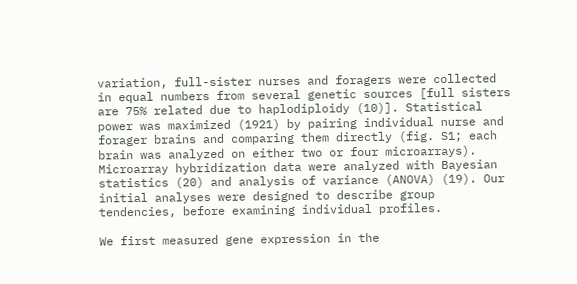variation, full-sister nurses and foragers were collected in equal numbers from several genetic sources [full sisters are 75% related due to haplodiploidy (10)]. Statistical power was maximized (1921) by pairing individual nurse and forager brains and comparing them directly (fig. S1; each brain was analyzed on either two or four microarrays). Microarray hybridization data were analyzed with Bayesian statistics (20) and analysis of variance (ANOVA) (19). Our initial analyses were designed to describe group tendencies, before examining individual profiles.

We first measured gene expression in the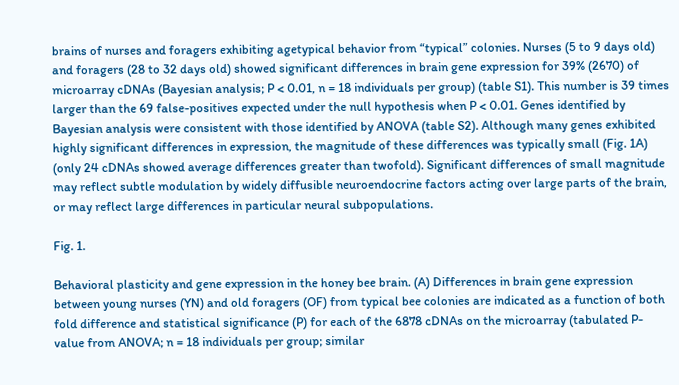brains of nurses and foragers exhibiting agetypical behavior from “typical” colonies. Nurses (5 to 9 days old) and foragers (28 to 32 days old) showed significant differences in brain gene expression for 39% (2670) of microarray cDNAs (Bayesian analysis; P < 0.01, n = 18 individuals per group) (table S1). This number is 39 times larger than the 69 false-positives expected under the null hypothesis when P < 0.01. Genes identified by Bayesian analysis were consistent with those identified by ANOVA (table S2). Although many genes exhibited highly significant differences in expression, the magnitude of these differences was typically small (Fig. 1A) (only 24 cDNAs showed average differences greater than twofold). Significant differences of small magnitude may reflect subtle modulation by widely diffusible neuroendocrine factors acting over large parts of the brain, or may reflect large differences in particular neural subpopulations.

Fig. 1.

Behavioral plasticity and gene expression in the honey bee brain. (A) Differences in brain gene expression between young nurses (YN) and old foragers (OF) from typical bee colonies are indicated as a function of both fold difference and statistical significance (P) for each of the 6878 cDNAs on the microarray (tabulated P-value from ANOVA; n = 18 individuals per group; similar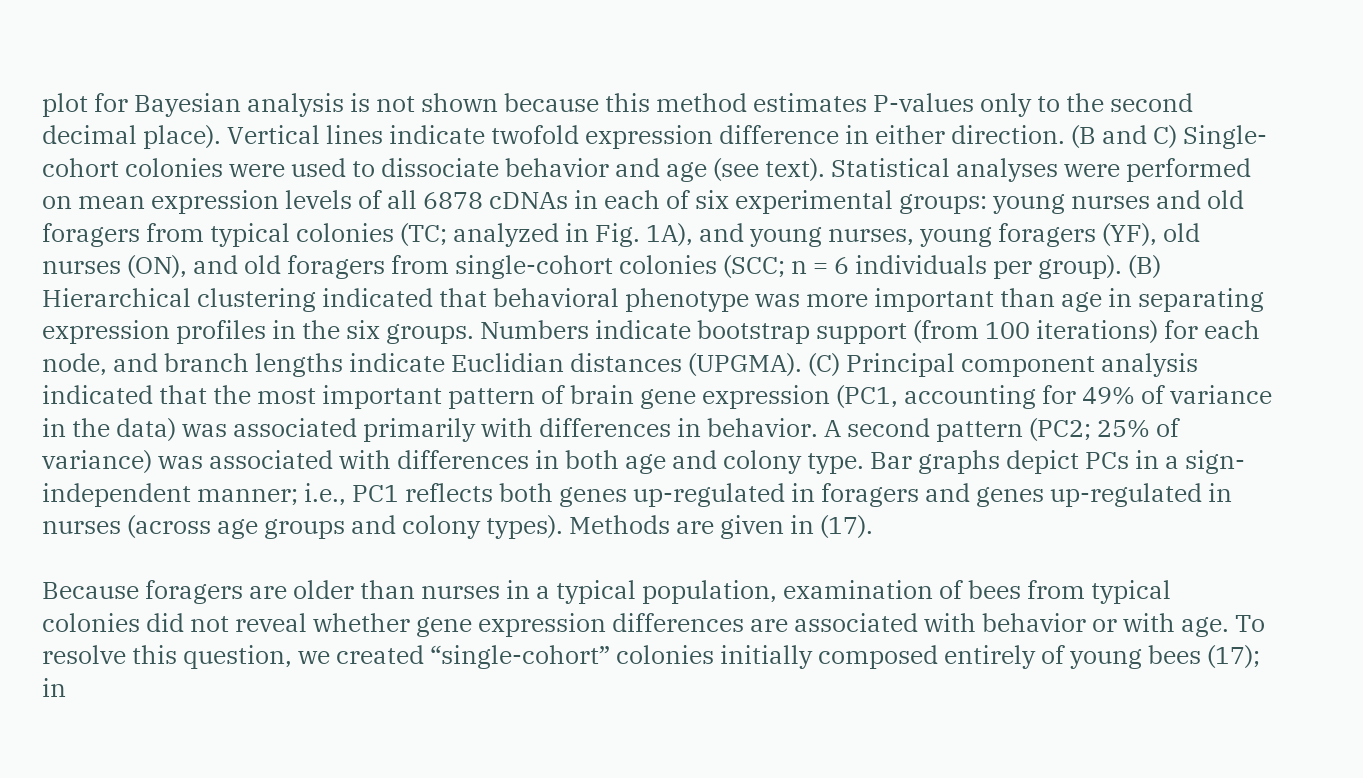plot for Bayesian analysis is not shown because this method estimates P-values only to the second decimal place). Vertical lines indicate twofold expression difference in either direction. (B and C) Single-cohort colonies were used to dissociate behavior and age (see text). Statistical analyses were performed on mean expression levels of all 6878 cDNAs in each of six experimental groups: young nurses and old foragers from typical colonies (TC; analyzed in Fig. 1A), and young nurses, young foragers (YF), old nurses (ON), and old foragers from single-cohort colonies (SCC; n = 6 individuals per group). (B) Hierarchical clustering indicated that behavioral phenotype was more important than age in separating expression profiles in the six groups. Numbers indicate bootstrap support (from 100 iterations) for each node, and branch lengths indicate Euclidian distances (UPGMA). (C) Principal component analysis indicated that the most important pattern of brain gene expression (PC1, accounting for 49% of variance in the data) was associated primarily with differences in behavior. A second pattern (PC2; 25% of variance) was associated with differences in both age and colony type. Bar graphs depict PCs in a sign-independent manner; i.e., PC1 reflects both genes up-regulated in foragers and genes up-regulated in nurses (across age groups and colony types). Methods are given in (17).

Because foragers are older than nurses in a typical population, examination of bees from typical colonies did not reveal whether gene expression differences are associated with behavior or with age. To resolve this question, we created “single-cohort” colonies initially composed entirely of young bees (17); in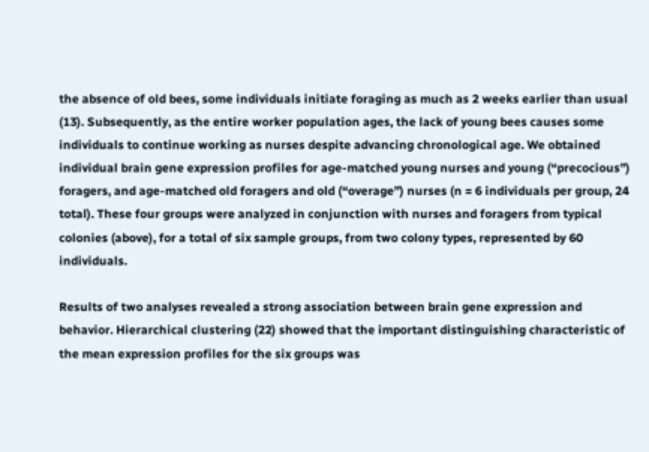the absence of old bees, some individuals initiate foraging as much as 2 weeks earlier than usual (13). Subsequently, as the entire worker population ages, the lack of young bees causes some individuals to continue working as nurses despite advancing chronological age. We obtained individual brain gene expression profiles for age-matched young nurses and young (“precocious”) foragers, and age-matched old foragers and old (“overage”) nurses (n = 6 individuals per group, 24 total). These four groups were analyzed in conjunction with nurses and foragers from typical colonies (above), for a total of six sample groups, from two colony types, represented by 60 individuals.

Results of two analyses revealed a strong association between brain gene expression and behavior. Hierarchical clustering (22) showed that the important distinguishing characteristic of the mean expression profiles for the six groups was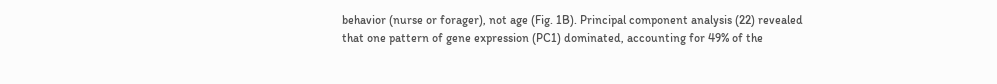behavior (nurse or forager), not age (Fig. 1B). Principal component analysis (22) revealed that one pattern of gene expression (PC1) dominated, accounting for 49% of the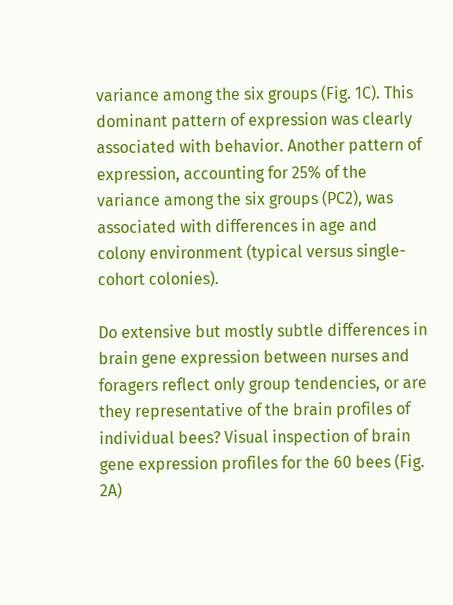variance among the six groups (Fig. 1C). This dominant pattern of expression was clearly associated with behavior. Another pattern of expression, accounting for 25% of the variance among the six groups (PC2), was associated with differences in age and colony environment (typical versus single-cohort colonies).

Do extensive but mostly subtle differences in brain gene expression between nurses and foragers reflect only group tendencies, or are they representative of the brain profiles of individual bees? Visual inspection of brain gene expression profiles for the 60 bees (Fig. 2A)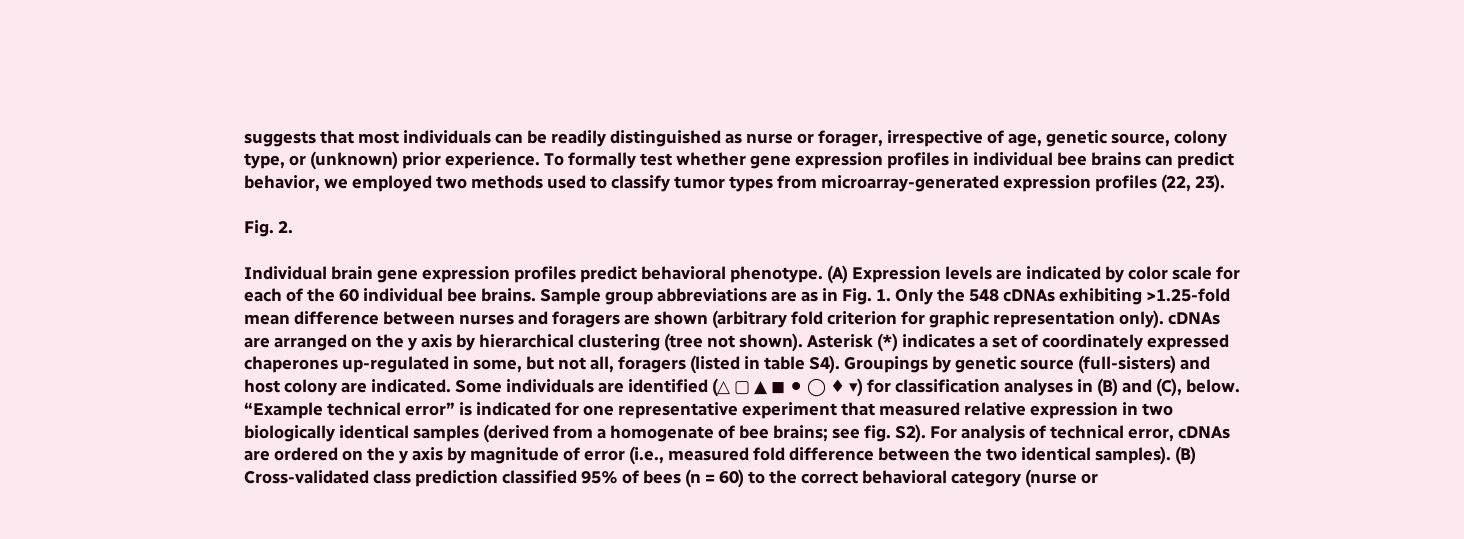suggests that most individuals can be readily distinguished as nurse or forager, irrespective of age, genetic source, colony type, or (unknown) prior experience. To formally test whether gene expression profiles in individual bee brains can predict behavior, we employed two methods used to classify tumor types from microarray-generated expression profiles (22, 23).

Fig. 2.

Individual brain gene expression profiles predict behavioral phenotype. (A) Expression levels are indicated by color scale for each of the 60 individual bee brains. Sample group abbreviations are as in Fig. 1. Only the 548 cDNAs exhibiting >1.25-fold mean difference between nurses and foragers are shown (arbitrary fold criterion for graphic representation only). cDNAs are arranged on the y axis by hierarchical clustering (tree not shown). Asterisk (*) indicates a set of coordinately expressed chaperones up-regulated in some, but not all, foragers (listed in table S4). Groupings by genetic source (full-sisters) and host colony are indicated. Some individuals are identified (△ ▢ ▲ ◼ ⚫ ◯ ♦ ▾) for classification analyses in (B) and (C), below. “Example technical error” is indicated for one representative experiment that measured relative expression in two biologically identical samples (derived from a homogenate of bee brains; see fig. S2). For analysis of technical error, cDNAs are ordered on the y axis by magnitude of error (i.e., measured fold difference between the two identical samples). (B) Cross-validated class prediction classified 95% of bees (n = 60) to the correct behavioral category (nurse or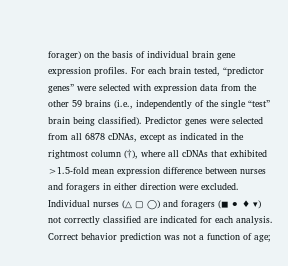forager) on the basis of individual brain gene expression profiles. For each brain tested, “predictor genes” were selected with expression data from the other 59 brains (i.e., independently of the single “test” brain being classified). Predictor genes were selected from all 6878 cDNAs, except as indicated in the rightmost column (†), where all cDNAs that exhibited >1.5-fold mean expression difference between nurses and foragers in either direction were excluded. Individual nurses (△ ▢ ◯) and foragers (◼ ⚫ ♦ ▾) not correctly classified are indicated for each analysis. Correct behavior prediction was not a function of age;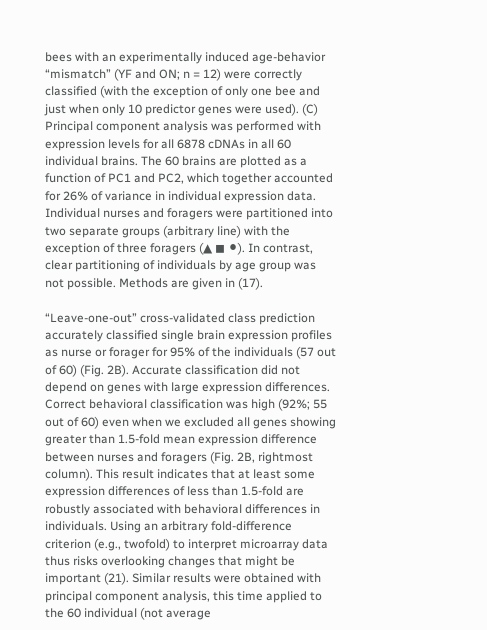bees with an experimentally induced age-behavior “mismatch” (YF and ON; n = 12) were correctly classified (with the exception of only one bee and just when only 10 predictor genes were used). (C) Principal component analysis was performed with expression levels for all 6878 cDNAs in all 60 individual brains. The 60 brains are plotted as a function of PC1 and PC2, which together accounted for 26% of variance in individual expression data. Individual nurses and foragers were partitioned into two separate groups (arbitrary line) with the exception of three foragers (▲ ◼ ⚫). In contrast, clear partitioning of individuals by age group was not possible. Methods are given in (17).

“Leave-one-out” cross-validated class prediction accurately classified single brain expression profiles as nurse or forager for 95% of the individuals (57 out of 60) (Fig. 2B). Accurate classification did not depend on genes with large expression differences. Correct behavioral classification was high (92%; 55 out of 60) even when we excluded all genes showing greater than 1.5-fold mean expression difference between nurses and foragers (Fig. 2B, rightmost column). This result indicates that at least some expression differences of less than 1.5-fold are robustly associated with behavioral differences in individuals. Using an arbitrary fold-difference criterion (e.g., twofold) to interpret microarray data thus risks overlooking changes that might be important (21). Similar results were obtained with principal component analysis, this time applied to the 60 individual (not average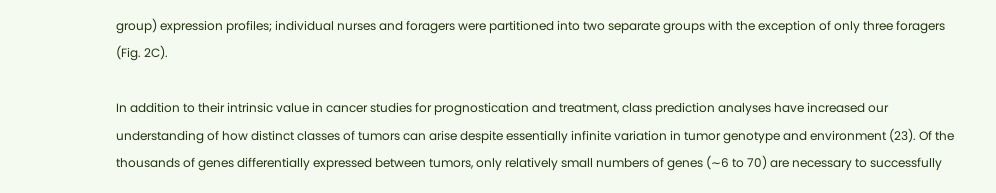group) expression profiles; individual nurses and foragers were partitioned into two separate groups with the exception of only three foragers (Fig. 2C).

In addition to their intrinsic value in cancer studies for prognostication and treatment, class prediction analyses have increased our understanding of how distinct classes of tumors can arise despite essentially infinite variation in tumor genotype and environment (23). Of the thousands of genes differentially expressed between tumors, only relatively small numbers of genes (∼6 to 70) are necessary to successfully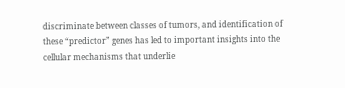discriminate between classes of tumors, and identification of these “predictor” genes has led to important insights into the cellular mechanisms that underlie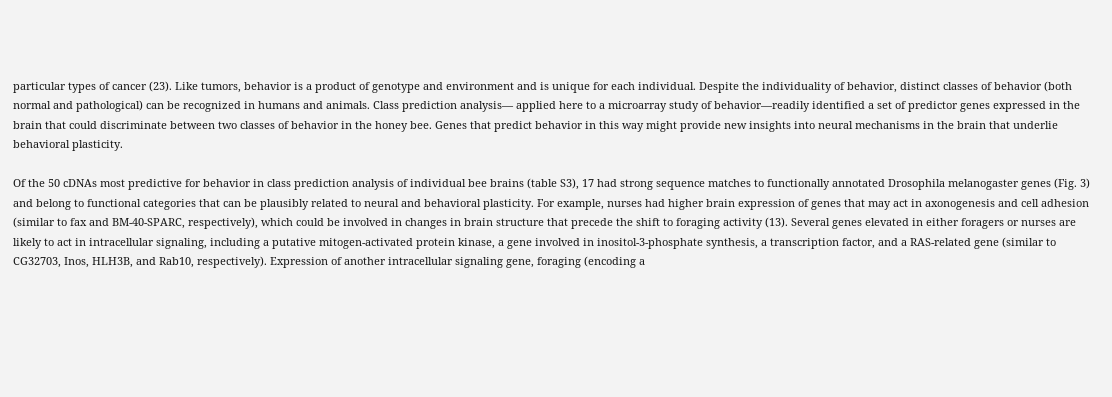particular types of cancer (23). Like tumors, behavior is a product of genotype and environment and is unique for each individual. Despite the individuality of behavior, distinct classes of behavior (both normal and pathological) can be recognized in humans and animals. Class prediction analysis— applied here to a microarray study of behavior—readily identified a set of predictor genes expressed in the brain that could discriminate between two classes of behavior in the honey bee. Genes that predict behavior in this way might provide new insights into neural mechanisms in the brain that underlie behavioral plasticity.

Of the 50 cDNAs most predictive for behavior in class prediction analysis of individual bee brains (table S3), 17 had strong sequence matches to functionally annotated Drosophila melanogaster genes (Fig. 3) and belong to functional categories that can be plausibly related to neural and behavioral plasticity. For example, nurses had higher brain expression of genes that may act in axonogenesis and cell adhesion (similar to fax and BM-40-SPARC, respectively), which could be involved in changes in brain structure that precede the shift to foraging activity (13). Several genes elevated in either foragers or nurses are likely to act in intracellular signaling, including a putative mitogen-activated protein kinase, a gene involved in inositol-3-phosphate synthesis, a transcription factor, and a RAS-related gene (similar to CG32703, Inos, HLH3B, and Rab10, respectively). Expression of another intracellular signaling gene, foraging (encoding a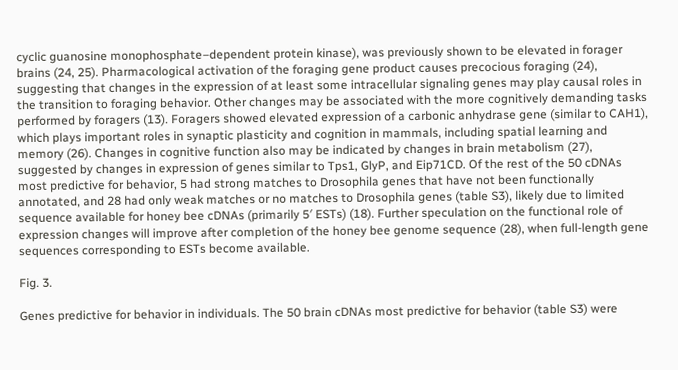cyclic guanosine monophosphate–dependent protein kinase), was previously shown to be elevated in forager brains (24, 25). Pharmacological activation of the foraging gene product causes precocious foraging (24), suggesting that changes in the expression of at least some intracellular signaling genes may play causal roles in the transition to foraging behavior. Other changes may be associated with the more cognitively demanding tasks performed by foragers (13). Foragers showed elevated expression of a carbonic anhydrase gene (similar to CAH1), which plays important roles in synaptic plasticity and cognition in mammals, including spatial learning and memory (26). Changes in cognitive function also may be indicated by changes in brain metabolism (27), suggested by changes in expression of genes similar to Tps1, GlyP, and Eip71CD. Of the rest of the 50 cDNAs most predictive for behavior, 5 had strong matches to Drosophila genes that have not been functionally annotated, and 28 had only weak matches or no matches to Drosophila genes (table S3), likely due to limited sequence available for honey bee cDNAs (primarily 5′ ESTs) (18). Further speculation on the functional role of expression changes will improve after completion of the honey bee genome sequence (28), when full-length gene sequences corresponding to ESTs become available.

Fig. 3.

Genes predictive for behavior in individuals. The 50 brain cDNAs most predictive for behavior (table S3) were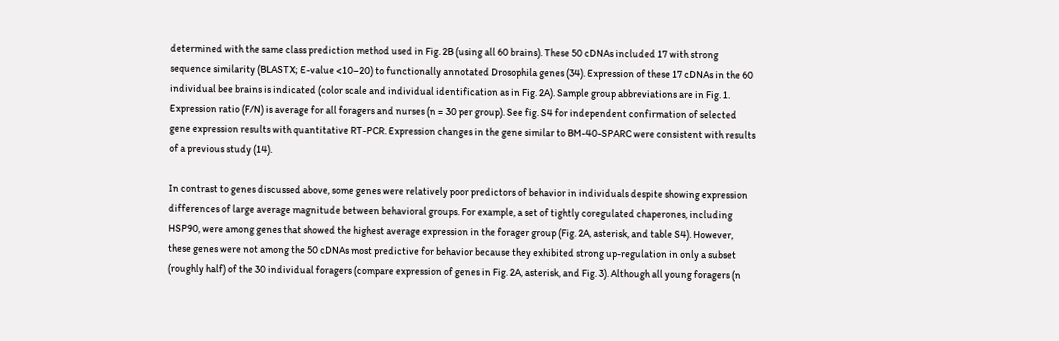determined with the same class prediction method used in Fig. 2B (using all 60 brains). These 50 cDNAs included 17 with strong sequence similarity (BLASTX; E-value <10–20) to functionally annotated Drosophila genes (34). Expression of these 17 cDNAs in the 60 individual bee brains is indicated (color scale and individual identification as in Fig. 2A). Sample group abbreviations are in Fig. 1. Expression ratio (F/N) is average for all foragers and nurses (n = 30 per group). See fig. S4 for independent confirmation of selected gene expression results with quantitative RT-PCR. Expression changes in the gene similar to BM-40-SPARC were consistent with results of a previous study (14).

In contrast to genes discussed above, some genes were relatively poor predictors of behavior in individuals despite showing expression differences of large average magnitude between behavioral groups. For example, a set of tightly coregulated chaperones, including HSP90, were among genes that showed the highest average expression in the forager group (Fig. 2A, asterisk, and table S4). However, these genes were not among the 50 cDNAs most predictive for behavior because they exhibited strong up-regulation in only a subset (roughly half) of the 30 individual foragers (compare expression of genes in Fig. 2A, asterisk, and Fig. 3). Although all young foragers (n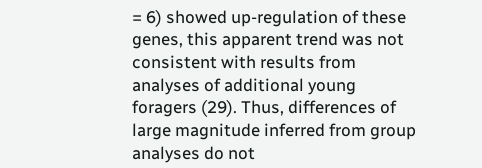= 6) showed up-regulation of these genes, this apparent trend was not consistent with results from analyses of additional young foragers (29). Thus, differences of large magnitude inferred from group analyses do not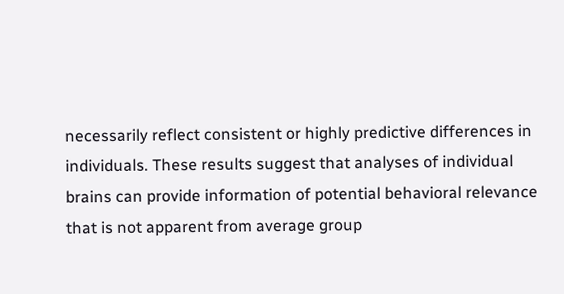necessarily reflect consistent or highly predictive differences in individuals. These results suggest that analyses of individual brains can provide information of potential behavioral relevance that is not apparent from average group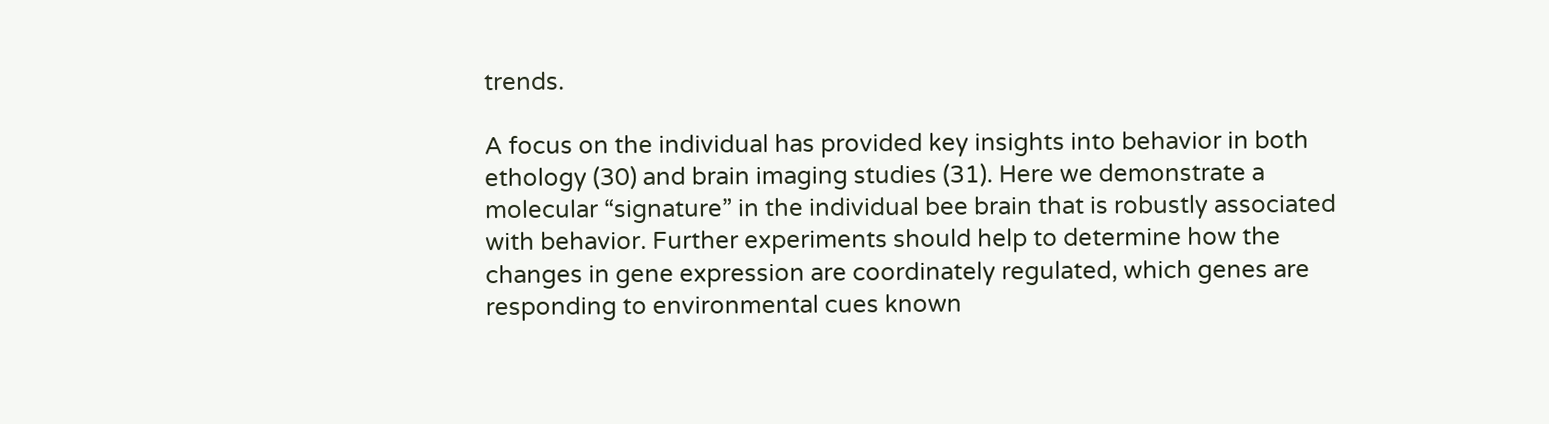trends.

A focus on the individual has provided key insights into behavior in both ethology (30) and brain imaging studies (31). Here we demonstrate a molecular “signature” in the individual bee brain that is robustly associated with behavior. Further experiments should help to determine how the changes in gene expression are coordinately regulated, which genes are responding to environmental cues known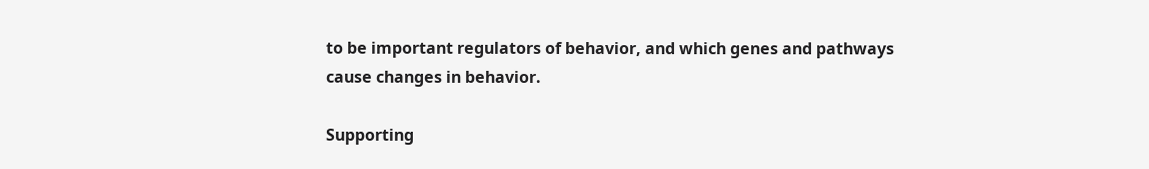to be important regulators of behavior, and which genes and pathways cause changes in behavior.

Supporting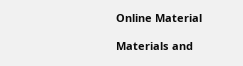Online Material

Materials and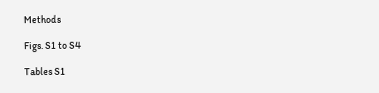Methods

Figs. S1 to S4

Tables S1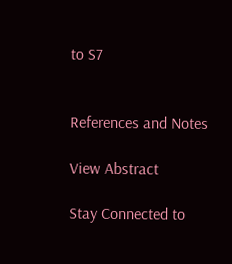to S7


References and Notes

View Abstract

Stay Connected to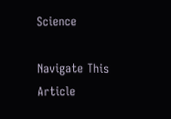Science

Navigate This Article